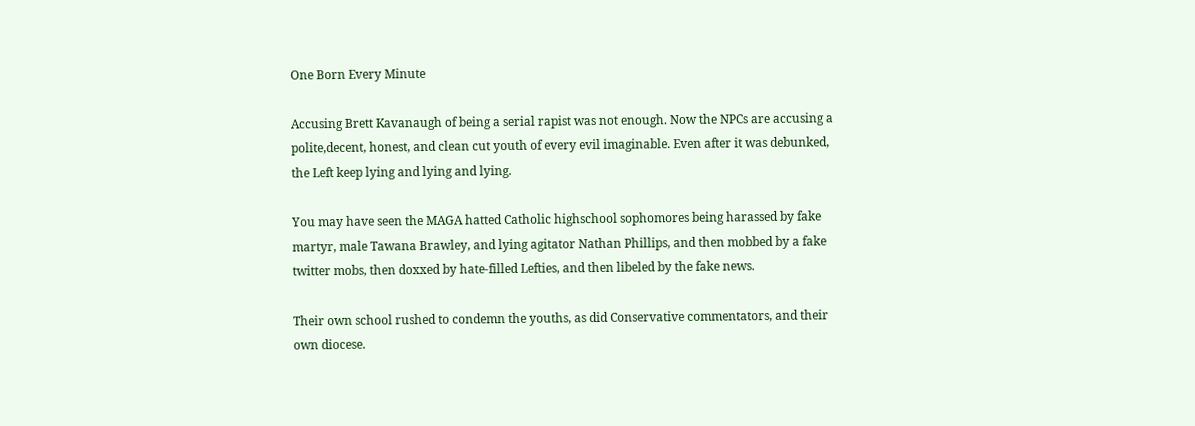One Born Every Minute

Accusing Brett Kavanaugh of being a serial rapist was not enough. Now the NPCs are accusing a polite,decent, honest, and clean cut youth of every evil imaginable. Even after it was debunked, the Left keep lying and lying and lying.

You may have seen the MAGA hatted Catholic highschool sophomores being harassed by fake martyr, male Tawana Brawley, and lying agitator Nathan Phillips, and then mobbed by a fake twitter mobs, then doxxed by hate-filled Lefties, and then libeled by the fake news.

Their own school rushed to condemn the youths, as did Conservative commentators, and their own diocese.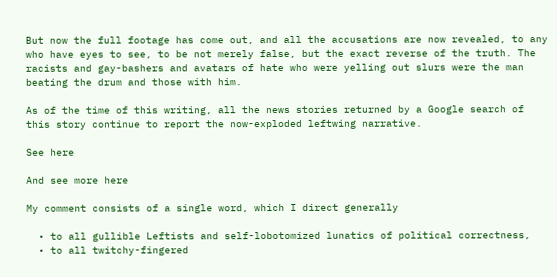But now the full footage has come out, and all the accusations are now revealed, to any who have eyes to see, to be not merely false, but the exact reverse of the truth. The racists and gay-bashers and avatars of hate who were yelling out slurs were the man beating the drum and those with him.

As of the time of this writing, all the news stories returned by a Google search of this story continue to report the now-exploded leftwing narrative.

See here

And see more here

My comment consists of a single word, which I direct generally

  • to all gullible Leftists and self-lobotomized lunatics of political correctness,
  • to all twitchy-fingered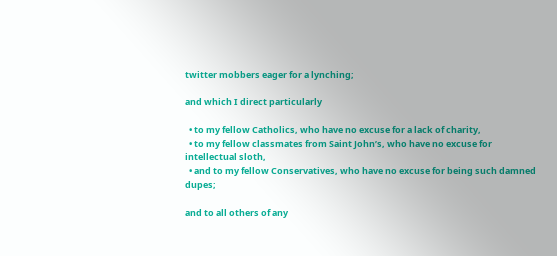twitter mobbers eager for a lynching;

and which I direct particularly

  • to my fellow Catholics, who have no excuse for a lack of charity,
  • to my fellow classmates from Saint John’s, who have no excuse for intellectual sloth,
  • and to my fellow Conservatives, who have no excuse for being such damned dupes;

and to all others of any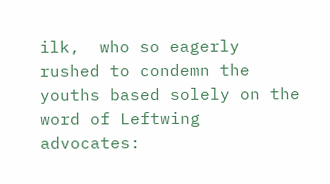ilk,  who so eagerly rushed to condemn the youths based solely on the word of Leftwing advocates: